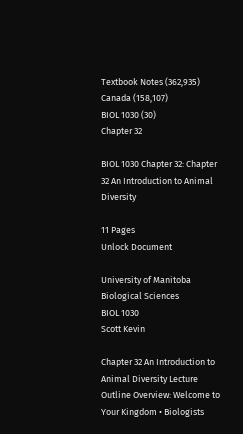Textbook Notes (362,935)
Canada (158,107)
BIOL 1030 (30)
Chapter 32

BIOL 1030 Chapter 32: Chapter 32 An Introduction to Animal Diversity

11 Pages
Unlock Document

University of Manitoba
Biological Sciences
BIOL 1030
Scott Kevin

Chapter 32 An Introduction to Animal Diversity Lecture Outline Overview: Welcome to Your Kingdom • Biologists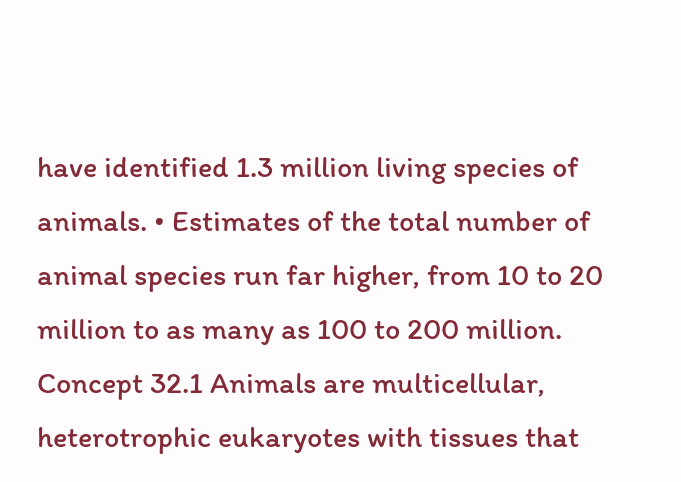have identified 1.3 million living species of animals. • Estimates of the total number of animal species run far higher, from 10 to 20 million to as many as 100 to 200 million. Concept 32.1 Animals are multicellular, heterotrophic eukaryotes with tissues that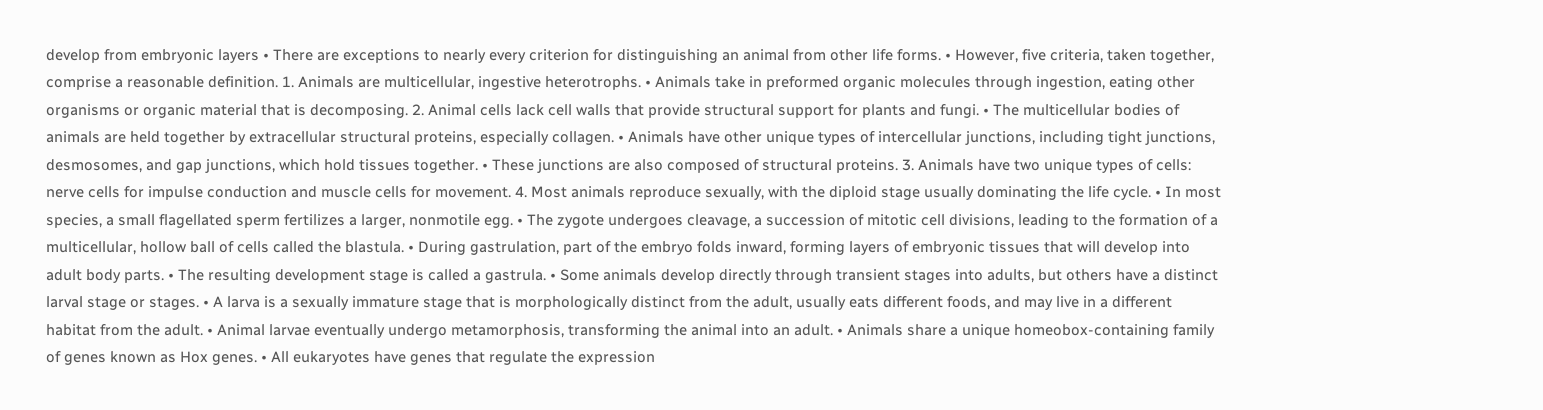develop from embryonic layers • There are exceptions to nearly every criterion for distinguishing an animal from other life forms. • However, five criteria, taken together, comprise a reasonable definition. 1. Animals are multicellular, ingestive heterotrophs. • Animals take in preformed organic molecules through ingestion, eating other organisms or organic material that is decomposing. 2. Animal cells lack cell walls that provide structural support for plants and fungi. • The multicellular bodies of animals are held together by extracellular structural proteins, especially collagen. • Animals have other unique types of intercellular junctions, including tight junctions, desmosomes, and gap junctions, which hold tissues together. • These junctions are also composed of structural proteins. 3. Animals have two unique types of cells: nerve cells for impulse conduction and muscle cells for movement. 4. Most animals reproduce sexually, with the diploid stage usually dominating the life cycle. • In most species, a small flagellated sperm fertilizes a larger, nonmotile egg. • The zygote undergoes cleavage, a succession of mitotic cell divisions, leading to the formation of a multicellular, hollow ball of cells called the blastula. • During gastrulation, part of the embryo folds inward, forming layers of embryonic tissues that will develop into adult body parts. • The resulting development stage is called a gastrula. • Some animals develop directly through transient stages into adults, but others have a distinct larval stage or stages. • A larva is a sexually immature stage that is morphologically distinct from the adult, usually eats different foods, and may live in a different habitat from the adult. • Animal larvae eventually undergo metamorphosis, transforming the animal into an adult. • Animals share a unique homeobox-containing family of genes known as Hox genes. • All eukaryotes have genes that regulate the expression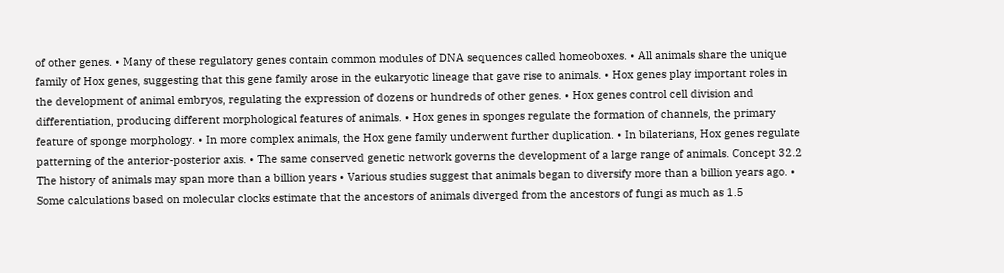of other genes. • Many of these regulatory genes contain common modules of DNA sequences called homeoboxes. • All animals share the unique family of Hox genes, suggesting that this gene family arose in the eukaryotic lineage that gave rise to animals. • Hox genes play important roles in the development of animal embryos, regulating the expression of dozens or hundreds of other genes. • Hox genes control cell division and differentiation, producing different morphological features of animals. • Hox genes in sponges regulate the formation of channels, the primary feature of sponge morphology. • In more complex animals, the Hox gene family underwent further duplication. • In bilaterians, Hox genes regulate patterning of the anterior-posterior axis. • The same conserved genetic network governs the development of a large range of animals. Concept 32.2 The history of animals may span more than a billion years • Various studies suggest that animals began to diversify more than a billion years ago. • Some calculations based on molecular clocks estimate that the ancestors of animals diverged from the ancestors of fungi as much as 1.5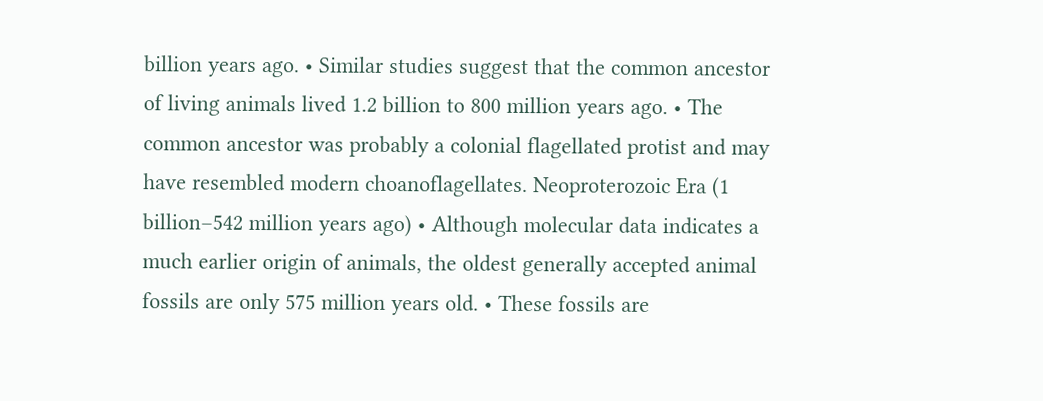billion years ago. • Similar studies suggest that the common ancestor of living animals lived 1.2 billion to 800 million years ago. • The common ancestor was probably a colonial flagellated protist and may have resembled modern choanoflagellates. Neoproterozoic Era (1 billion–542 million years ago) • Although molecular data indicates a much earlier origin of animals, the oldest generally accepted animal fossils are only 575 million years old. • These fossils are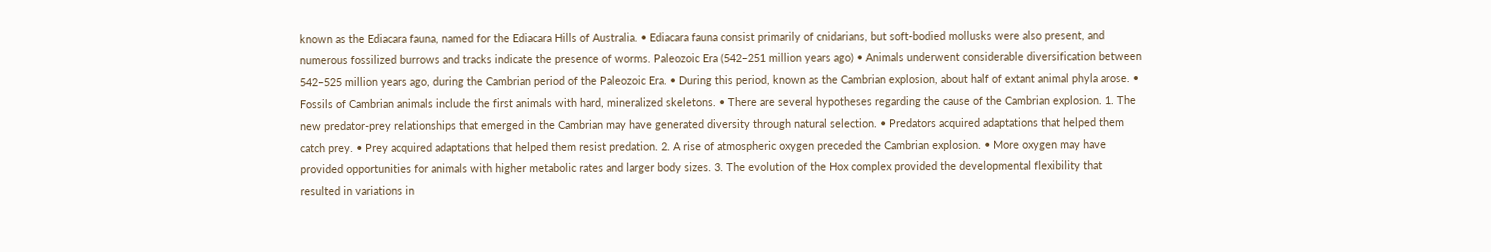known as the Ediacara fauna, named for the Ediacara Hills of Australia. • Ediacara fauna consist primarily of cnidarians, but soft-bodied mollusks were also present, and numerous fossilized burrows and tracks indicate the presence of worms. Paleozoic Era (542–251 million years ago) • Animals underwent considerable diversification between 542–525 million years ago, during the Cambrian period of the Paleozoic Era. • During this period, known as the Cambrian explosion, about half of extant animal phyla arose. • Fossils of Cambrian animals include the first animals with hard, mineralized skeletons. • There are several hypotheses regarding the cause of the Cambrian explosion. 1. The new predator-prey relationships that emerged in the Cambrian may have generated diversity through natural selection. • Predators acquired adaptations that helped them catch prey. • Prey acquired adaptations that helped them resist predation. 2. A rise of atmospheric oxygen preceded the Cambrian explosion. • More oxygen may have provided opportunities for animals with higher metabolic rates and larger body sizes. 3. The evolution of the Hox complex provided the developmental flexibility that resulted in variations in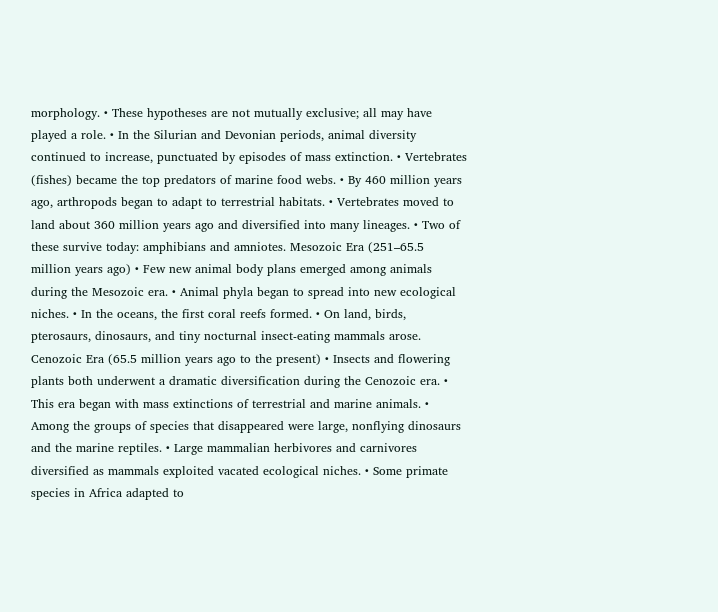morphology. • These hypotheses are not mutually exclusive; all may have played a role. • In the Silurian and Devonian periods, animal diversity continued to increase, punctuated by episodes of mass extinction. • Vertebrates (fishes) became the top predators of marine food webs. • By 460 million years ago, arthropods began to adapt to terrestrial habitats. • Vertebrates moved to land about 360 million years ago and diversified into many lineages. • Two of these survive today: amphibians and amniotes. Mesozoic Era (251–65.5 million years ago) • Few new animal body plans emerged among animals during the Mesozoic era. • Animal phyla began to spread into new ecological niches. • In the oceans, the first coral reefs formed. • On land, birds, pterosaurs, dinosaurs, and tiny nocturnal insect-eating mammals arose. Cenozoic Era (65.5 million years ago to the present) • Insects and flowering plants both underwent a dramatic diversification during the Cenozoic era. • This era began with mass extinctions of terrestrial and marine animals. • Among the groups of species that disappeared were large, nonflying dinosaurs and the marine reptiles. • Large mammalian herbivores and carnivores diversified as mammals exploited vacated ecological niches. • Some primate species in Africa adapted to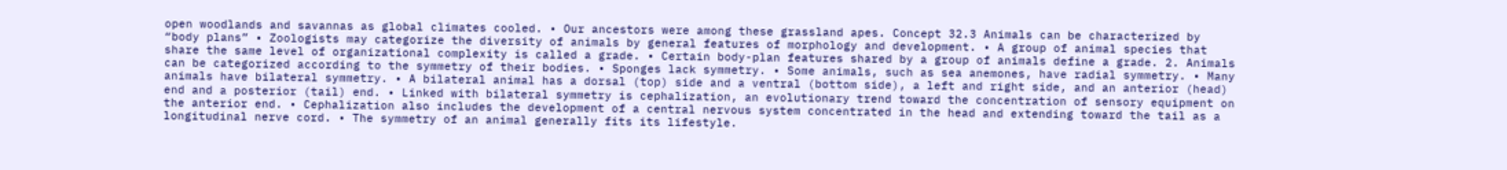open woodlands and savannas as global climates cooled. • Our ancestors were among these grassland apes. Concept 32.3 Animals can be characterized by “body plans” • Zoologists may categorize the diversity of animals by general features of morphology and development. • A group of animal species that share the same level of organizational complexity is called a grade. • Certain body-plan features shared by a group of animals define a grade. 2. Animals can be categorized according to the symmetry of their bodies. • Sponges lack symmetry. • Some animals, such as sea anemones, have radial symmetry. • Many animals have bilateral symmetry. • A bilateral animal has a dorsal (top) side and a ventral (bottom side), a left and right side, and an anterior (head) end and a posterior (tail) end. • Linked with bilateral symmetry is cephalization, an evolutionary trend toward the concentration of sensory equipment on the anterior end. • Cephalization also includes the development of a central nervous system concentrated in the head and extending toward the tail as a longitudinal nerve cord. • The symmetry of an animal generally fits its lifestyle.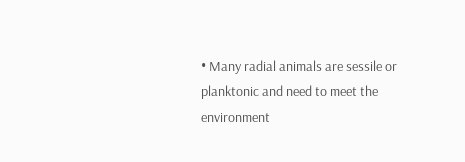• Many radial animals are sessile or planktonic and need to meet the environment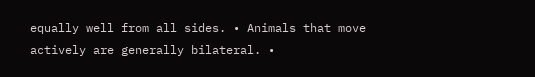equally well from all sides. • Animals that move actively are generally bilateral. •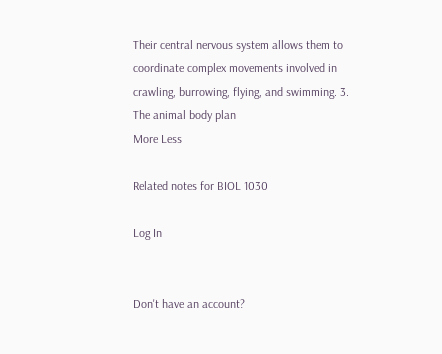Their central nervous system allows them to coordinate complex movements involved in crawling, burrowing, flying, and swimming. 3. The animal body plan
More Less

Related notes for BIOL 1030

Log In


Don't have an account?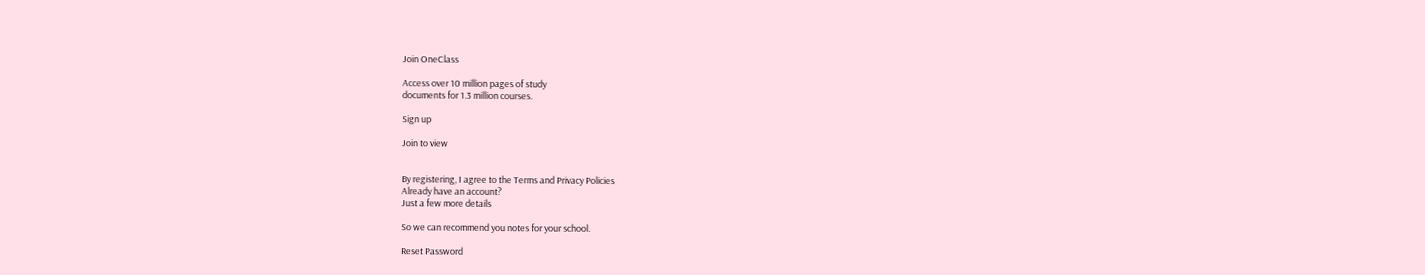Join OneClass

Access over 10 million pages of study
documents for 1.3 million courses.

Sign up

Join to view


By registering, I agree to the Terms and Privacy Policies
Already have an account?
Just a few more details

So we can recommend you notes for your school.

Reset Password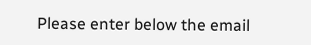Please enter below the email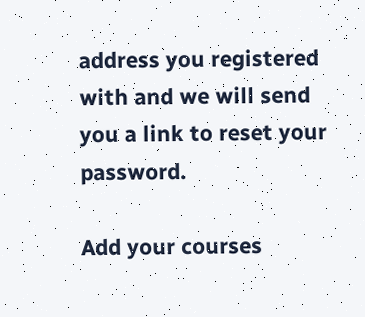address you registered with and we will send you a link to reset your password.

Add your courses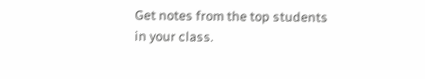Get notes from the top students in your class.